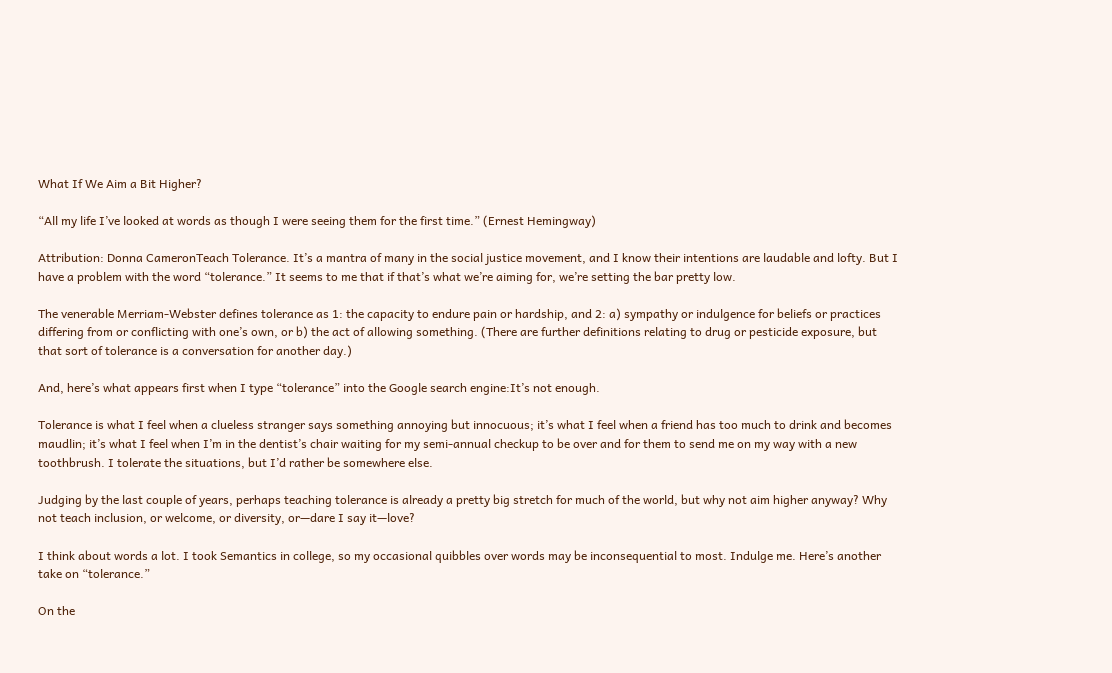What If We Aim a Bit Higher?

“All my life I’ve looked at words as though I were seeing them for the first time.” (Ernest Hemingway)

Attribution: Donna CameronTeach Tolerance. It’s a mantra of many in the social justice movement, and I know their intentions are laudable and lofty. But I have a problem with the word “tolerance.” It seems to me that if that’s what we’re aiming for, we’re setting the bar pretty low.

The venerable Merriam-Webster defines tolerance as 1: the capacity to endure pain or hardship, and 2: a) sympathy or indulgence for beliefs or practices differing from or conflicting with one’s own, or b) the act of allowing something. (There are further definitions relating to drug or pesticide exposure, but that sort of tolerance is a conversation for another day.)

And, here’s what appears first when I type “tolerance” into the Google search engine:It’s not enough.

Tolerance is what I feel when a clueless stranger says something annoying but innocuous; it’s what I feel when a friend has too much to drink and becomes maudlin; it’s what I feel when I’m in the dentist’s chair waiting for my semi-annual checkup to be over and for them to send me on my way with a new toothbrush. I tolerate the situations, but I’d rather be somewhere else.

Judging by the last couple of years, perhaps teaching tolerance is already a pretty big stretch for much of the world, but why not aim higher anyway? Why not teach inclusion, or welcome, or diversity, or—dare I say it—love?

I think about words a lot. I took Semantics in college, so my occasional quibbles over words may be inconsequential to most. Indulge me. Here’s another take on “tolerance.”

On the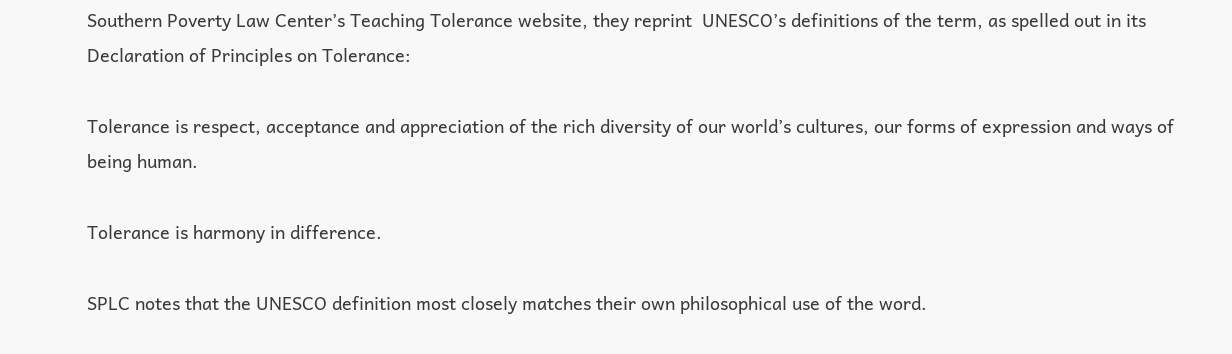Southern Poverty Law Center’s Teaching Tolerance website, they reprint  UNESCO’s definitions of the term, as spelled out in its Declaration of Principles on Tolerance:

Tolerance is respect, acceptance and appreciation of the rich diversity of our world’s cultures, our forms of expression and ways of being human.

Tolerance is harmony in difference.

SPLC notes that the UNESCO definition most closely matches their own philosophical use of the word.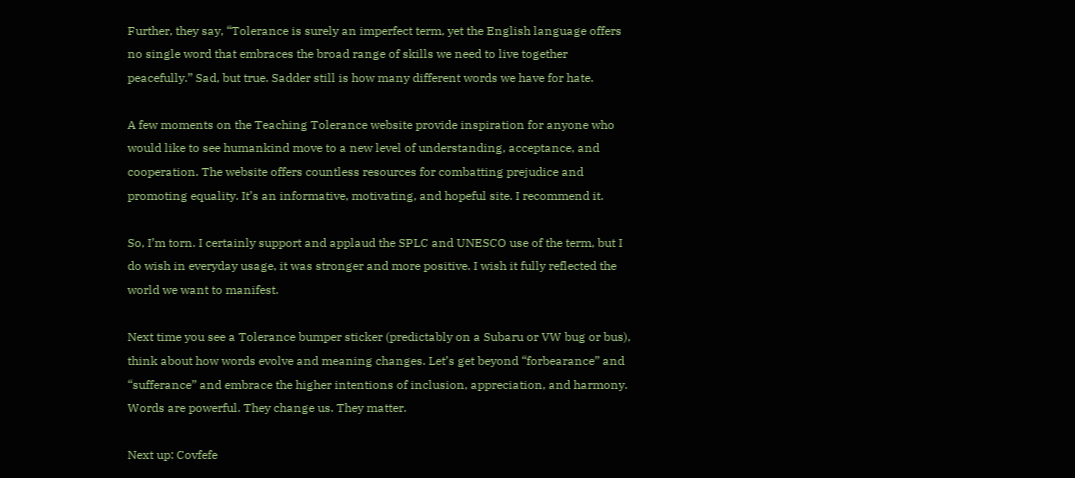Further, they say, “Tolerance is surely an imperfect term, yet the English language offers no single word that embraces the broad range of skills we need to live together peacefully.” Sad, but true. Sadder still is how many different words we have for hate.

A few moments on the Teaching Tolerance website provide inspiration for anyone who would like to see humankind move to a new level of understanding, acceptance, and cooperation. The website offers countless resources for combatting prejudice and promoting equality. It’s an informative, motivating, and hopeful site. I recommend it.

So, I’m torn. I certainly support and applaud the SPLC and UNESCO use of the term, but I do wish in everyday usage, it was stronger and more positive. I wish it fully reflected the world we want to manifest.

Next time you see a Tolerance bumper sticker (predictably on a Subaru or VW bug or bus), think about how words evolve and meaning changes. Let’s get beyond “forbearance” and “sufferance” and embrace the higher intentions of inclusion, appreciation, and harmony. Words are powerful. They change us. They matter.

Next up: Covfefe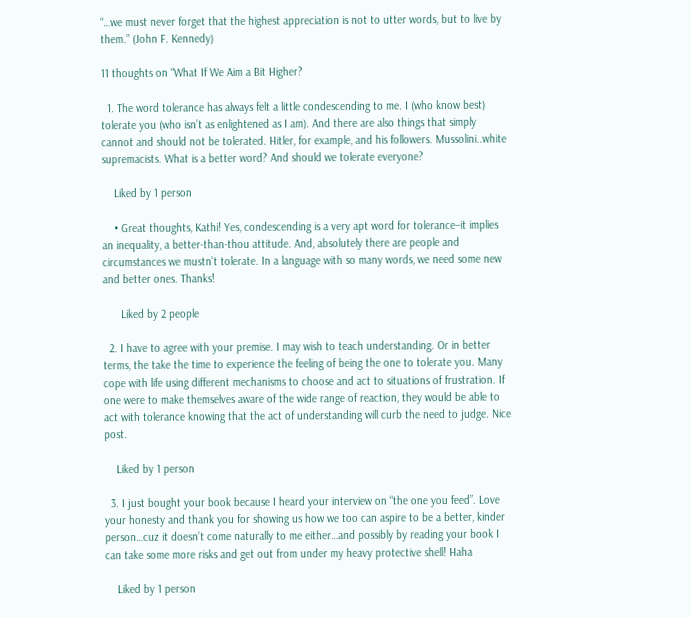“…we must never forget that the highest appreciation is not to utter words, but to live by them.” (John F. Kennedy)

11 thoughts on “What If We Aim a Bit Higher?

  1. The word tolerance has always felt a little condescending to me. I (who know best) tolerate you (who isn’t as enlightened as I am). And there are also things that simply cannot and should not be tolerated. Hitler, for example, and his followers. Mussolini..white supremacists. What is a better word? And should we tolerate everyone?

    Liked by 1 person

    • Great thoughts, Kathi! Yes, condescending is a very apt word for tolerance–it implies an inequality, a better-than-thou attitude. And, absolutely there are people and circumstances we mustn’t tolerate. In a language with so many words, we need some new and better ones. Thanks!

      Liked by 2 people

  2. I have to agree with your premise. I may wish to teach understanding. Or in better terms, the take the time to experience the feeling of being the one to tolerate you. Many cope with life using different mechanisms to choose and act to situations of frustration. If one were to make themselves aware of the wide range of reaction, they would be able to act with tolerance knowing that the act of understanding will curb the need to judge. Nice post.

    Liked by 1 person

  3. I just bought your book because I heard your interview on “the one you feed”. Love your honesty and thank you for showing us how we too can aspire to be a better, kinder person…cuz it doesn’t come naturally to me either…and possibly by reading your book I can take some more risks and get out from under my heavy protective shell! Haha

    Liked by 1 person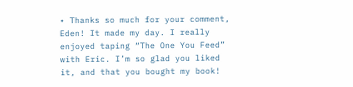• Thanks so much for your comment, Eden! It made my day. I really enjoyed taping “The One You Feed” with Eric. I’m so glad you liked it, and that you bought my book!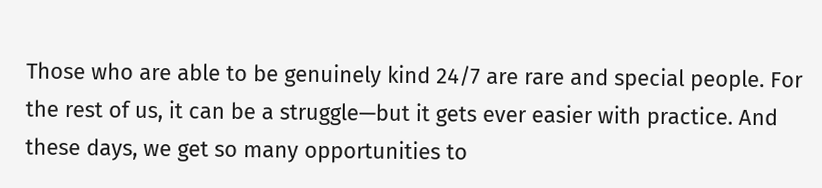Those who are able to be genuinely kind 24/7 are rare and special people. For the rest of us, it can be a struggle—but it gets ever easier with practice. And these days, we get so many opportunities to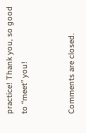practice! Thank you, so good to “meet” you!


Comments are closed.